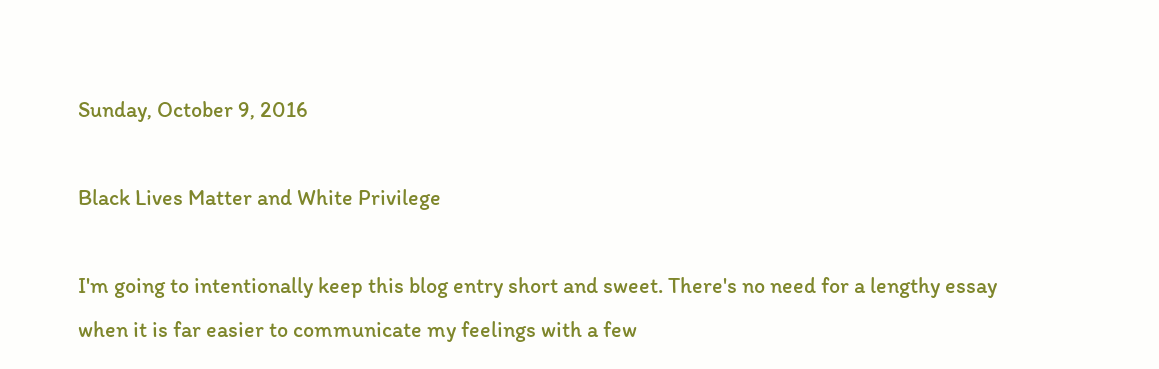Sunday, October 9, 2016

Black Lives Matter and White Privilege

I'm going to intentionally keep this blog entry short and sweet. There's no need for a lengthy essay when it is far easier to communicate my feelings with a few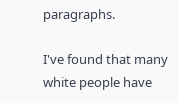paragraphs.

I've found that many white people have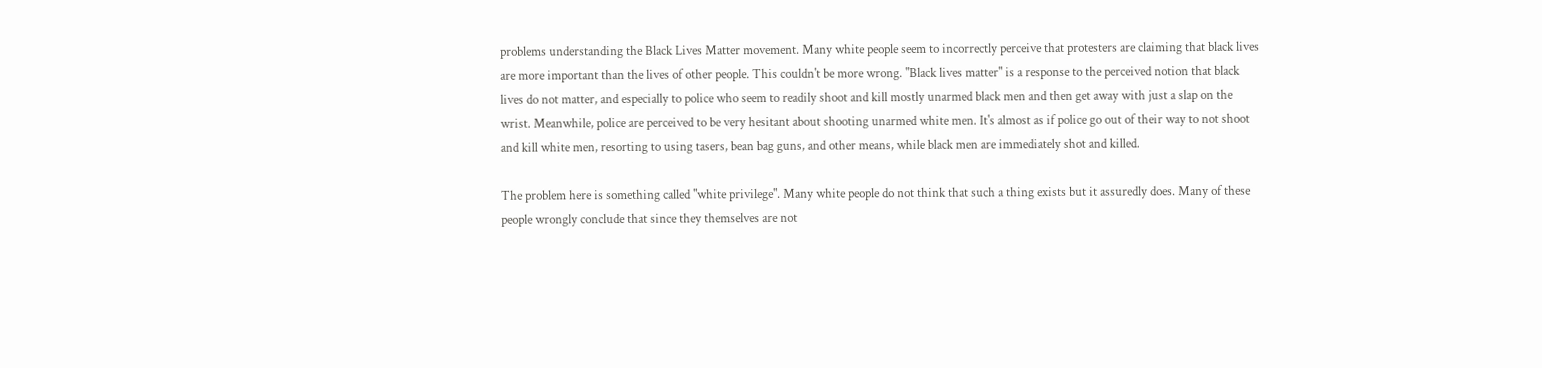problems understanding the Black Lives Matter movement. Many white people seem to incorrectly perceive that protesters are claiming that black lives are more important than the lives of other people. This couldn't be more wrong. "Black lives matter" is a response to the perceived notion that black lives do not matter, and especially to police who seem to readily shoot and kill mostly unarmed black men and then get away with just a slap on the wrist. Meanwhile, police are perceived to be very hesitant about shooting unarmed white men. It's almost as if police go out of their way to not shoot and kill white men, resorting to using tasers, bean bag guns, and other means, while black men are immediately shot and killed.

The problem here is something called "white privilege". Many white people do not think that such a thing exists but it assuredly does. Many of these people wrongly conclude that since they themselves are not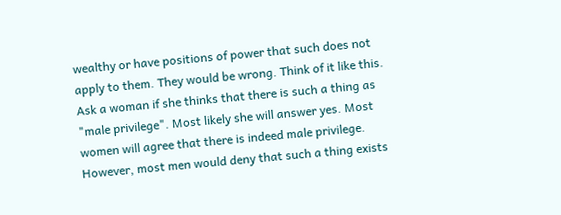wealthy or have positions of power that such does not apply to them. They would be wrong. Think of it like this. Ask a woman if she thinks that there is such a thing as "male privilege". Most likely she will answer yes. Most women will agree that there is indeed male privilege. However, most men would deny that such a thing exists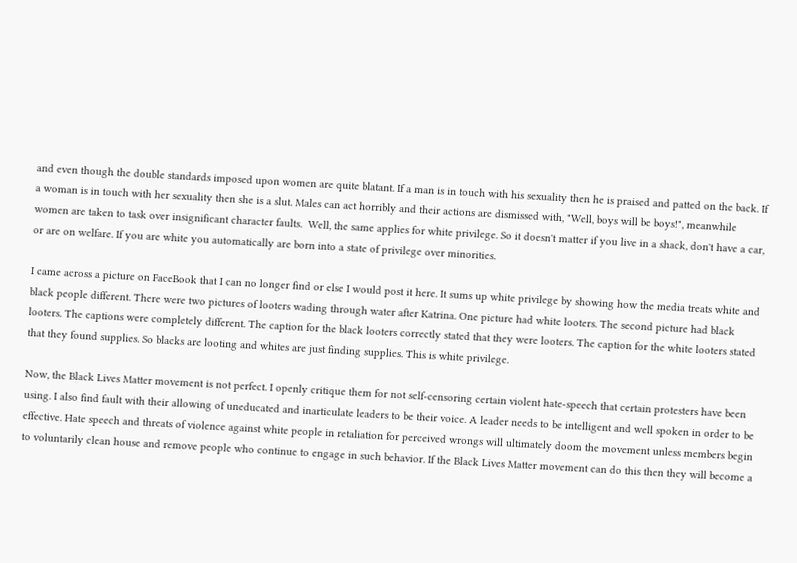and even though the double standards imposed upon women are quite blatant. If a man is in touch with his sexuality then he is praised and patted on the back. If a woman is in touch with her sexuality then she is a slut. Males can act horribly and their actions are dismissed with, "Well, boys will be boys!", meanwhile women are taken to task over insignificant character faults.  Well, the same applies for white privilege. So it doesn't matter if you live in a shack, don't have a car, or are on welfare. If you are white you automatically are born into a state of privilege over minorities.

I came across a picture on FaceBook that I can no longer find or else I would post it here. It sums up white privilege by showing how the media treats white and black people different. There were two pictures of looters wading through water after Katrina. One picture had white looters. The second picture had black looters. The captions were completely different. The caption for the black looters correctly stated that they were looters. The caption for the white looters stated that they found supplies. So blacks are looting and whites are just finding supplies. This is white privilege.

Now, the Black Lives Matter movement is not perfect. I openly critique them for not self-censoring certain violent hate-speech that certain protesters have been using. I also find fault with their allowing of uneducated and inarticulate leaders to be their voice. A leader needs to be intelligent and well spoken in order to be effective. Hate speech and threats of violence against white people in retaliation for perceived wrongs will ultimately doom the movement unless members begin to voluntarily clean house and remove people who continue to engage in such behavior. If the Black Lives Matter movement can do this then they will become a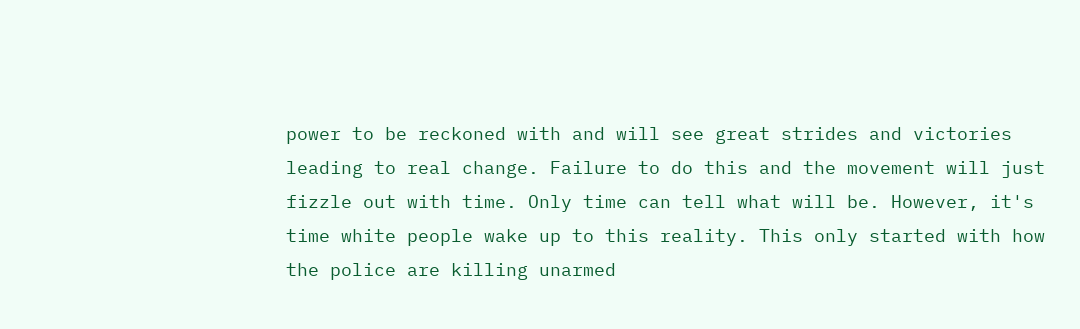power to be reckoned with and will see great strides and victories leading to real change. Failure to do this and the movement will just fizzle out with time. Only time can tell what will be. However, it's time white people wake up to this reality. This only started with how the police are killing unarmed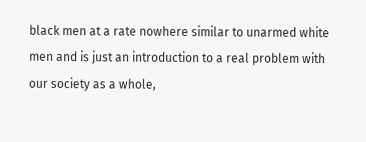black men at a rate nowhere similar to unarmed white men and is just an introduction to a real problem with our society as a whole,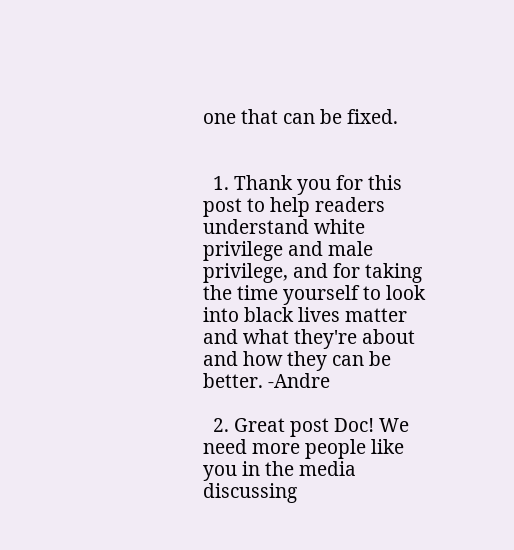one that can be fixed.


  1. Thank you for this post to help readers understand white privilege and male privilege, and for taking the time yourself to look into black lives matter and what they're about and how they can be better. -Andre

  2. Great post Doc! We need more people like you in the media discussing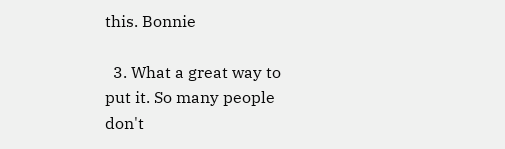this. Bonnie

  3. What a great way to put it. So many people don't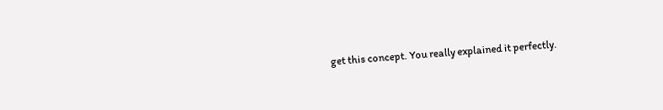get this concept. You really explained it perfectly.